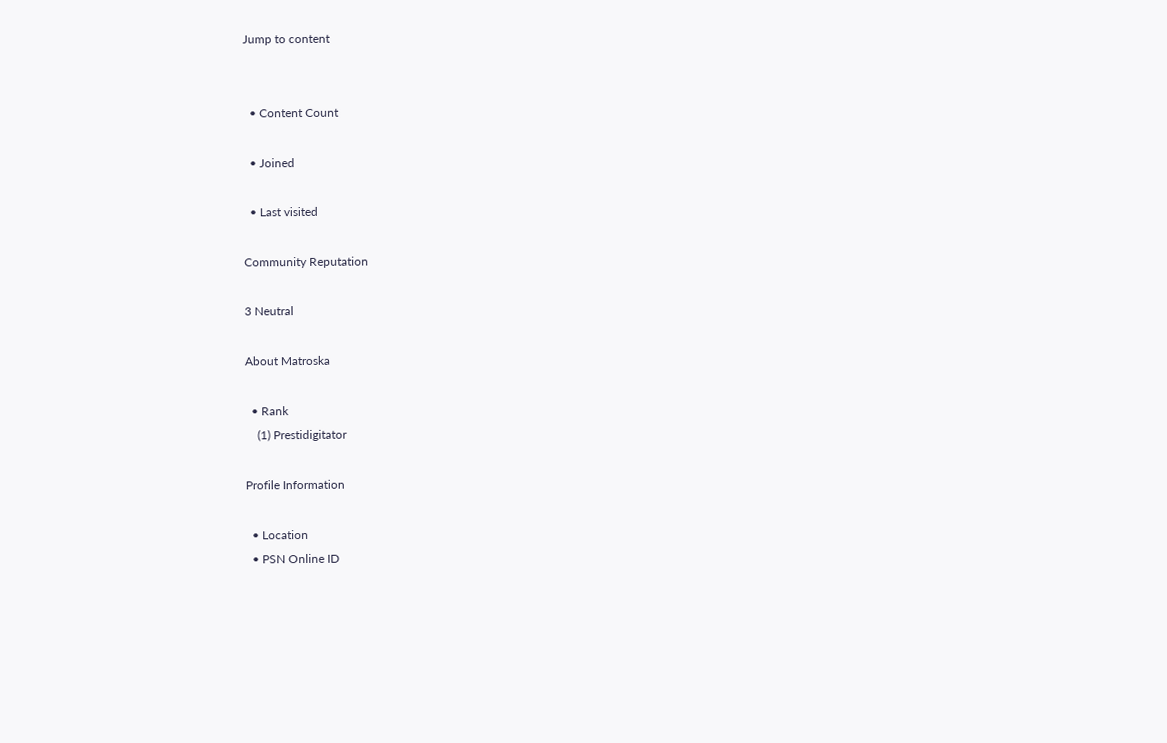Jump to content


  • Content Count

  • Joined

  • Last visited

Community Reputation

3 Neutral

About Matroska

  • Rank
    (1) Prestidigitator

Profile Information

  • Location
  • PSN Online ID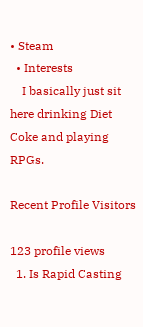• Steam
  • Interests
    I basically just sit here drinking Diet Coke and playing RPGs.

Recent Profile Visitors

123 profile views
  1. Is Rapid Casting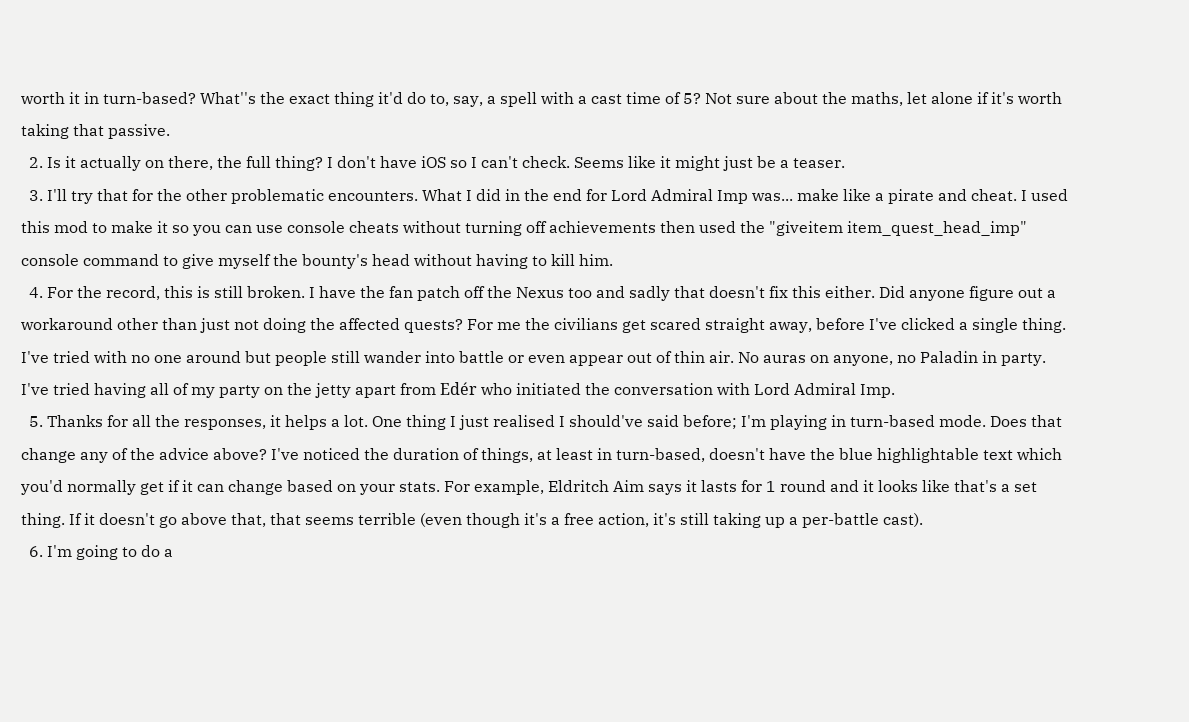worth it in turn-based? What''s the exact thing it'd do to, say, a spell with a cast time of 5? Not sure about the maths, let alone if it's worth taking that passive.
  2. Is it actually on there, the full thing? I don't have iOS so I can't check. Seems like it might just be a teaser.
  3. I'll try that for the other problematic encounters. What I did in the end for Lord Admiral Imp was... make like a pirate and cheat. I used this mod to make it so you can use console cheats without turning off achievements then used the "giveitem item_quest_head_imp" console command to give myself the bounty's head without having to kill him.
  4. For the record, this is still broken. I have the fan patch off the Nexus too and sadly that doesn't fix this either. Did anyone figure out a workaround other than just not doing the affected quests? For me the civilians get scared straight away, before I've clicked a single thing. I've tried with no one around but people still wander into battle or even appear out of thin air. No auras on anyone, no Paladin in party. I've tried having all of my party on the jetty apart from Edér who initiated the conversation with Lord Admiral Imp.
  5. Thanks for all the responses, it helps a lot. One thing I just realised I should've said before; I'm playing in turn-based mode. Does that change any of the advice above? I've noticed the duration of things, at least in turn-based, doesn't have the blue highlightable text which you'd normally get if it can change based on your stats. For example, Eldritch Aim says it lasts for 1 round and it looks like that's a set thing. If it doesn't go above that, that seems terrible (even though it's a free action, it's still taking up a per-battle cast).
  6. I'm going to do a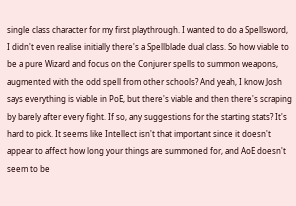single class character for my first playthrough. I wanted to do a Spellsword, I didn't even realise initially there's a Spellblade dual class. So how viable to be a pure Wizard and focus on the Conjurer spells to summon weapons, augmented with the odd spell from other schools? And yeah, I know Josh says everything is viable in PoE, but there's viable and then there's scraping by barely after every fight. If so, any suggestions for the starting stats? It's hard to pick. It seems like Intellect isn't that important since it doesn't appear to affect how long your things are summoned for, and AoE doesn't seem to be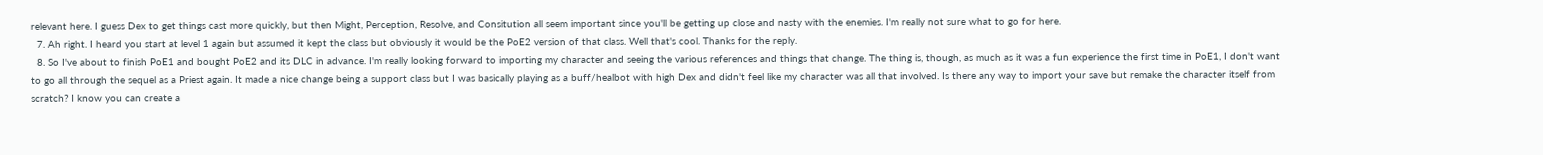relevant here. I guess Dex to get things cast more quickly, but then Might, Perception, Resolve, and Consitution all seem important since you'll be getting up close and nasty with the enemies. I'm really not sure what to go for here.
  7. Ah right. I heard you start at level 1 again but assumed it kept the class but obviously it would be the PoE2 version of that class. Well that's cool. Thanks for the reply.
  8. So I've about to finish PoE1 and bought PoE2 and its DLC in advance. I'm really looking forward to importing my character and seeing the various references and things that change. The thing is, though, as much as it was a fun experience the first time in PoE1, I don't want to go all through the sequel as a Priest again. It made a nice change being a support class but I was basically playing as a buff/healbot with high Dex and didn't feel like my character was all that involved. Is there any way to import your save but remake the character itself from scratch? I know you can create a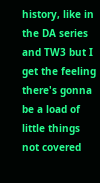history, like in the DA series and TW3 but I get the feeling there's gonna be a load of little things not covered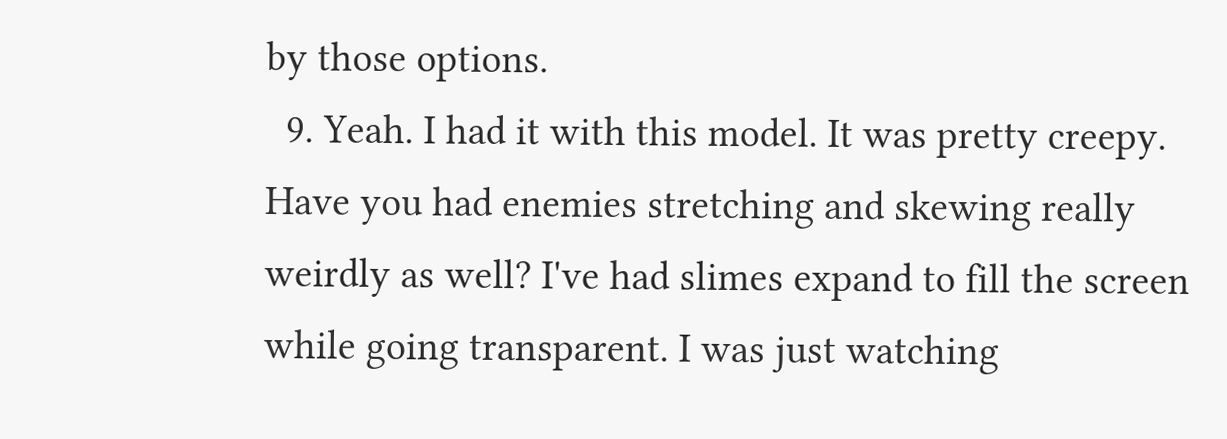by those options.
  9. Yeah. I had it with this model. It was pretty creepy. Have you had enemies stretching and skewing really weirdly as well? I've had slimes expand to fill the screen while going transparent. I was just watching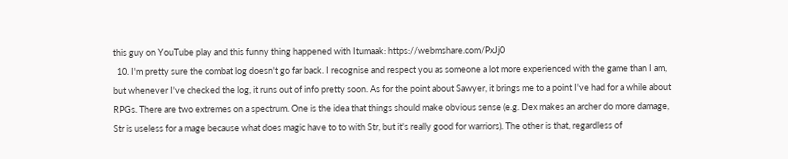this guy on YouTube play and this funny thing happened with Itumaak: https://webmshare.com/PxJj0
  10. I'm pretty sure the combat log doesn't go far back. I recognise and respect you as someone a lot more experienced with the game than I am, but whenever I've checked the log, it runs out of info pretty soon. As for the point about Sawyer, it brings me to a point I've had for a while about RPGs. There are two extremes on a spectrum. One is the idea that things should make obvious sense (e.g. Dex makes an archer do more damage, Str is useless for a mage because what does magic have to to with Str, but it's really good for warriors). The other is that, regardless of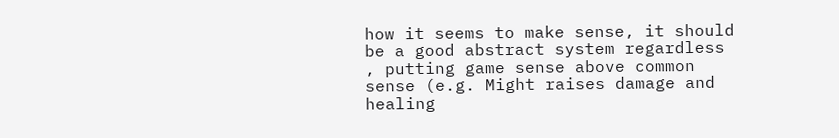how it seems to make sense, it should be a good abstract system regardless , putting game sense above common sense (e.g. Might raises damage and healing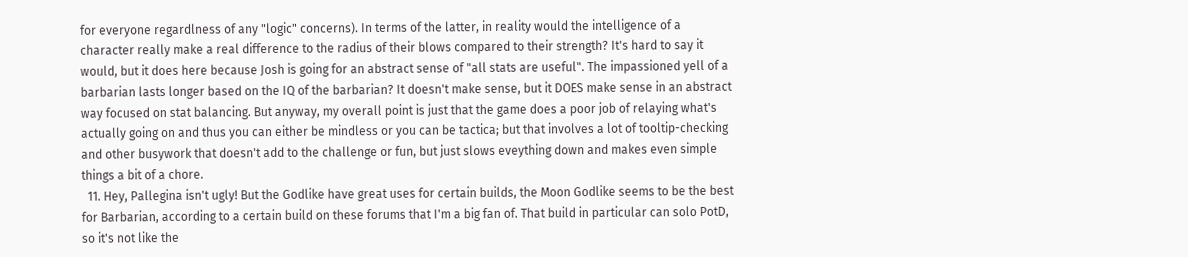for everyone regardlness of any "logic" concerns). In terms of the latter, in reality would the intelligence of a character really make a real difference to the radius of their blows compared to their strength? It's hard to say it would, but it does here because Josh is going for an abstract sense of "all stats are useful". The impassioned yell of a barbarian lasts longer based on the IQ of the barbarian? It doesn't make sense, but it DOES make sense in an abstract way focused on stat balancing. But anyway, my overall point is just that the game does a poor job of relaying what's actually going on and thus you can either be mindless or you can be tactica; but that involves a lot of tooltip-checking and other busywork that doesn't add to the challenge or fun, but just slows eveything down and makes even simple things a bit of a chore.
  11. Hey, Pallegina isn't ugly! But the Godlike have great uses for certain builds, the Moon Godlike seems to be the best for Barbarian, according to a certain build on these forums that I'm a big fan of. That build in particular can solo PotD, so it's not like the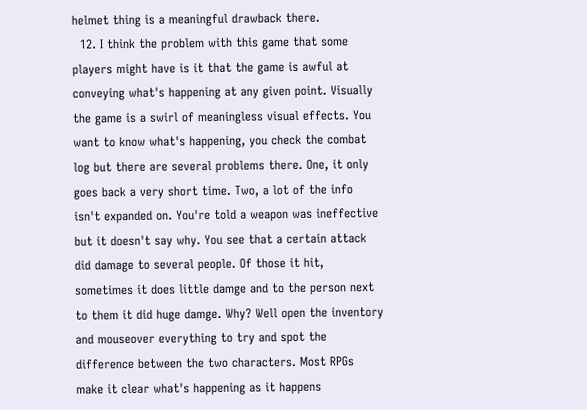helmet thing is a meaningful drawback there.
  12. I think the problem with this game that some players might have is it that the game is awful at conveying what's happening at any given point. Visually the game is a swirl of meaningless visual effects. You want to know what's happening, you check the combat log but there are several problems there. One, it only goes back a very short time. Two, a lot of the info isn't expanded on. You're told a weapon was ineffective but it doesn't say why. You see that a certain attack did damage to several people. Of those it hit, sometimes it does little damge and to the person next to them it did huge damge. Why? Well open the inventory and mouseover everything to try and spot the difference between the two characters. Most RPGs make it clear what's happening as it happens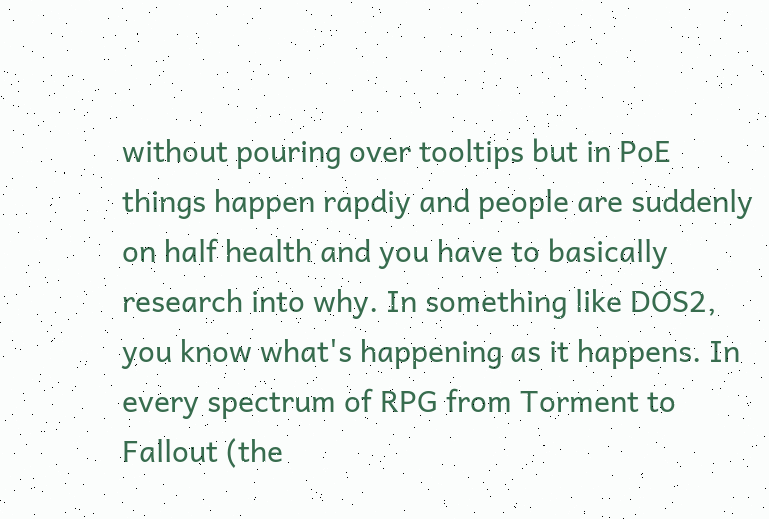without pouring over tooltips but in PoE things happen rapdiy and people are suddenly on half health and you have to basically research into why. In something like DOS2, you know what's happening as it happens. In every spectrum of RPG from Torment to Fallout (the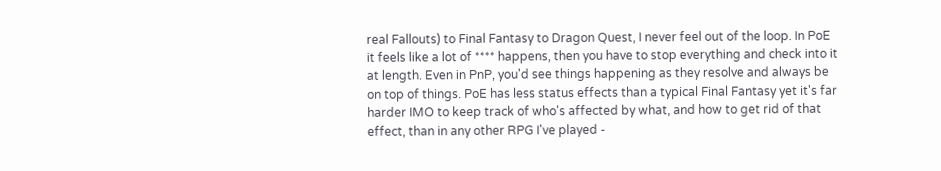real Fallouts) to Final Fantasy to Dragon Quest, I never feel out of the loop. In PoE it feels like a lot of **** happens, then you have to stop everything and check into it at length. Even in PnP, you'd see things happening as they resolve and always be on top of things. PoE has less status effects than a typical Final Fantasy yet it's far harder IMO to keep track of who's affected by what, and how to get rid of that effect, than in any other RPG I've played -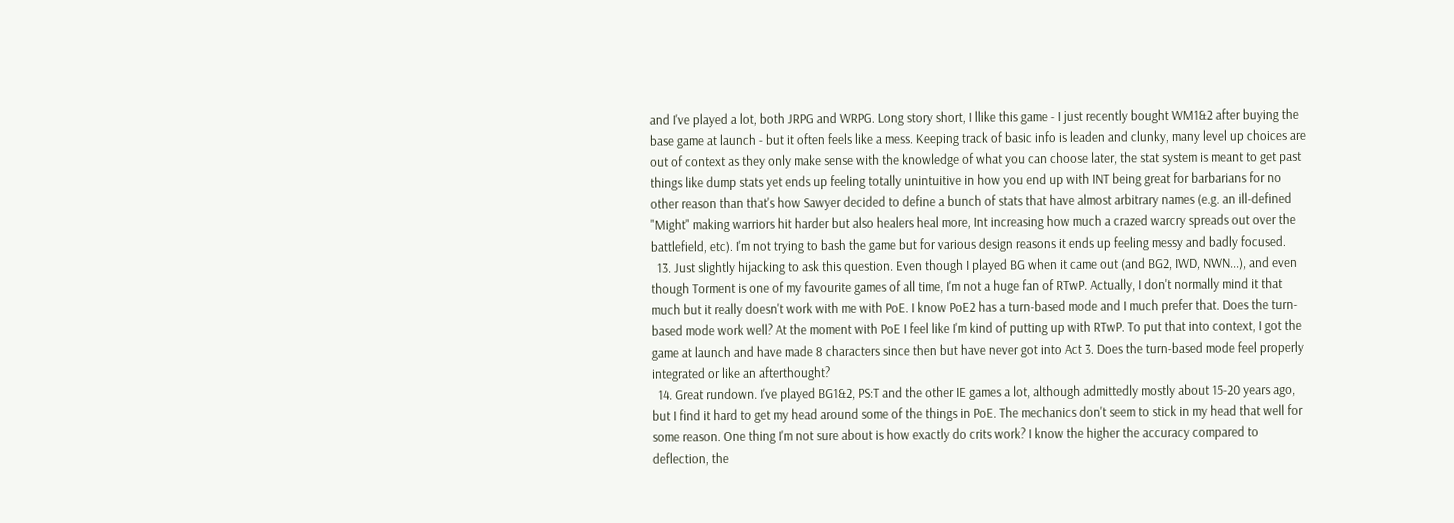and I've played a lot, both JRPG and WRPG. Long story short, I llike this game - I just recently bought WM1&2 after buying the base game at launch - but it often feels like a mess. Keeping track of basic info is leaden and clunky, many level up choices are out of context as they only make sense with the knowledge of what you can choose later, the stat system is meant to get past things like dump stats yet ends up feeling totally unintuitive in how you end up with INT being great for barbarians for no other reason than that's how Sawyer decided to define a bunch of stats that have almost arbitrary names (e.g. an ill-defined "Might" making warriors hit harder but also healers heal more, Int increasing how much a crazed warcry spreads out over the battlefield, etc). I'm not trying to bash the game but for various design reasons it ends up feeling messy and badly focused.
  13. Just slightly hijacking to ask this question. Even though I played BG when it came out (and BG2, IWD, NWN...), and even though Torment is one of my favourite games of all time, I'm not a huge fan of RTwP. Actually, I don't normally mind it that much but it really doesn't work with me with PoE. I know PoE2 has a turn-based mode and I much prefer that. Does the turn-based mode work well? At the moment with PoE I feel like I'm kind of putting up with RTwP. To put that into context, I got the game at launch and have made 8 characters since then but have never got into Act 3. Does the turn-based mode feel properly integrated or like an afterthought?
  14. Great rundown. I've played BG1&2, PS:T and the other IE games a lot, although admittedly mostly about 15-20 years ago, but I find it hard to get my head around some of the things in PoE. The mechanics don't seem to stick in my head that well for some reason. One thing I'm not sure about is how exactly do crits work? I know the higher the accuracy compared to deflection, the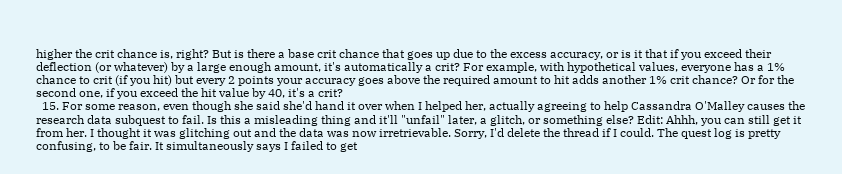higher the crit chance is, right? But is there a base crit chance that goes up due to the excess accuracy, or is it that if you exceed their deflection (or whatever) by a large enough amount, it's automatically a crit? For example, with hypothetical values, everyone has a 1% chance to crit (if you hit) but every 2 points your accuracy goes above the required amount to hit adds another 1% crit chance? Or for the second one, if you exceed the hit value by 40, it's a crit?
  15. For some reason, even though she said she'd hand it over when I helped her, actually agreeing to help Cassandra O'Malley causes the research data subquest to fail. Is this a misleading thing and it'll "unfail" later, a glitch, or something else? Edit: Ahhh, you can still get it from her. I thought it was glitching out and the data was now irretrievable. Sorry, I'd delete the thread if I could. The quest log is pretty confusing, to be fair. It simultaneously says I failed to get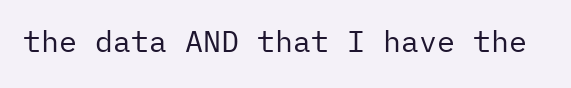the data AND that I have the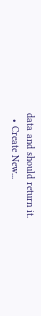data and should return it.
  • Create New...